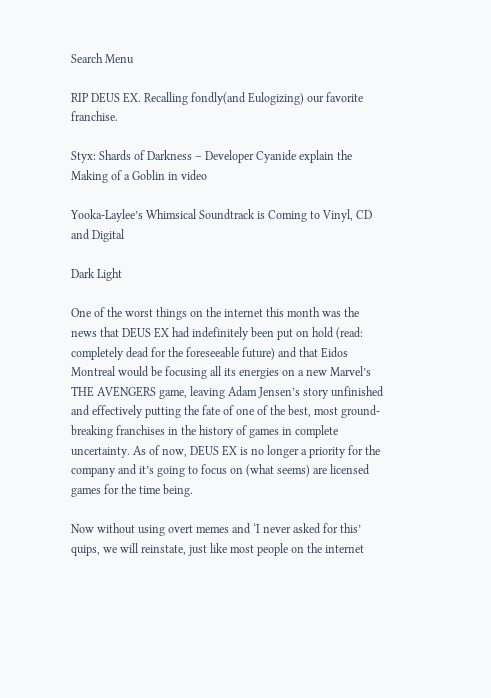Search Menu

RIP DEUS EX. Recalling fondly(and Eulogizing) our favorite franchise.

Styx: Shards of Darkness – Developer Cyanide explain the Making of a Goblin in video

Yooka-Laylee’s Whimsical Soundtrack is Coming to Vinyl, CD and Digital

Dark Light

One of the worst things on the internet this month was the news that DEUS EX had indefinitely been put on hold (read: completely dead for the foreseeable future) and that Eidos Montreal would be focusing all its energies on a new Marvel’s THE AVENGERS game, leaving Adam Jensen’s story unfinished and effectively putting the fate of one of the best, most ground-breaking franchises in the history of games in complete uncertainty. As of now, DEUS EX is no longer a priority for the company and it’s going to focus on (what seems) are licensed games for the time being.

Now without using overt memes and ‘I never asked for this’ quips, we will reinstate, just like most people on the internet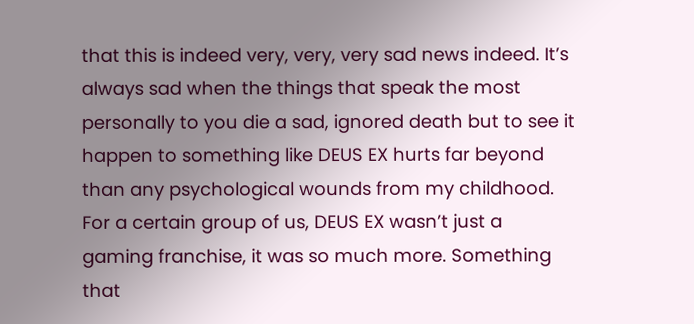that this is indeed very, very, very sad news indeed. It’s always sad when the things that speak the most personally to you die a sad, ignored death but to see it happen to something like DEUS EX hurts far beyond than any psychological wounds from my childhood. For a certain group of us, DEUS EX wasn’t just a gaming franchise, it was so much more. Something that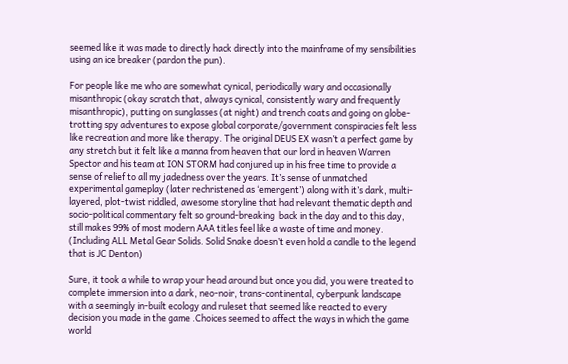seemed like it was made to directly hack directly into the mainframe of my sensibilities using an ice breaker (pardon the pun).

For people like me who are somewhat cynical, periodically wary and occasionally misanthropic (okay scratch that, always cynical, consistently wary and frequently misanthropic), putting on sunglasses (at night) and trench coats and going on globe-trotting spy adventures to expose global corporate/government conspiracies felt less like recreation and more like therapy. The original DEUS EX wasn’t a perfect game by any stretch but it felt like a manna from heaven that our lord in heaven Warren Spector and his team at ION STORM had conjured up in his free time to provide a sense of relief to all my jadedness over the years. It’s sense of unmatched experimental gameplay (later rechristened as ‘emergent’) along with it’s dark, multi-layered, plot-twist riddled, awesome storyline that had relevant thematic depth and socio-political commentary felt so ground-breaking  back in the day and to this day, still makes 99% of most modern AAA titles feel like a waste of time and money. (Including ALL Metal Gear Solids. Solid Snake doesn’t even hold a candle to the legend that is JC Denton)

Sure, it took a while to wrap your head around but once you did, you were treated to complete immersion into a dark, neo-noir, trans-continental, cyberpunk landscape with a seemingly in-built ecology and ruleset that seemed like reacted to every decision you made in the game .Choices seemed to affect the ways in which the game world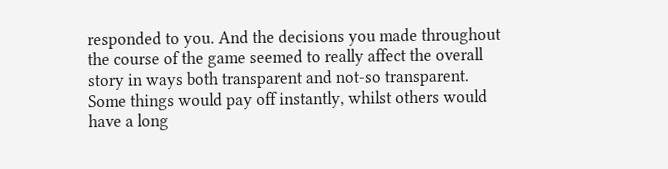responded to you. And the decisions you made throughout the course of the game seemed to really affect the overall story in ways both transparent and not-so transparent. Some things would pay off instantly, whilst others would have a long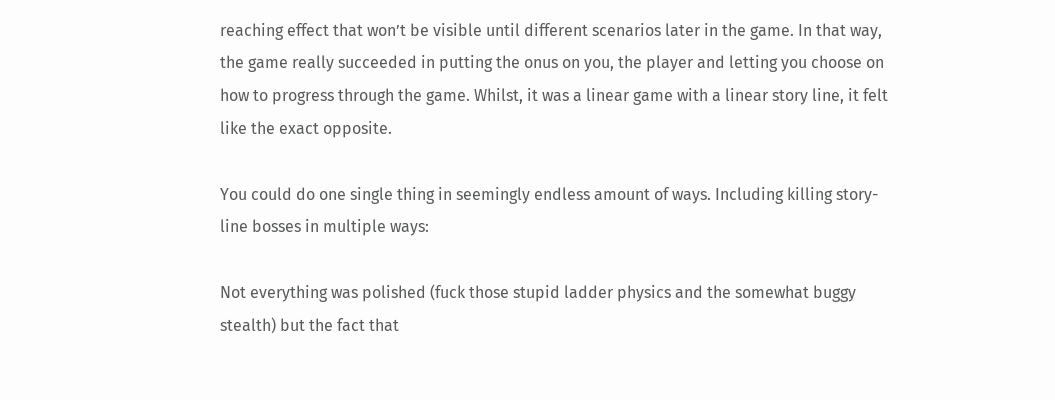reaching effect that won’t be visible until different scenarios later in the game. In that way, the game really succeeded in putting the onus on you, the player and letting you choose on how to progress through the game. Whilst, it was a linear game with a linear story line, it felt like the exact opposite.

You could do one single thing in seemingly endless amount of ways. Including killing story-line bosses in multiple ways:

Not everything was polished (fuck those stupid ladder physics and the somewhat buggy stealth) but the fact that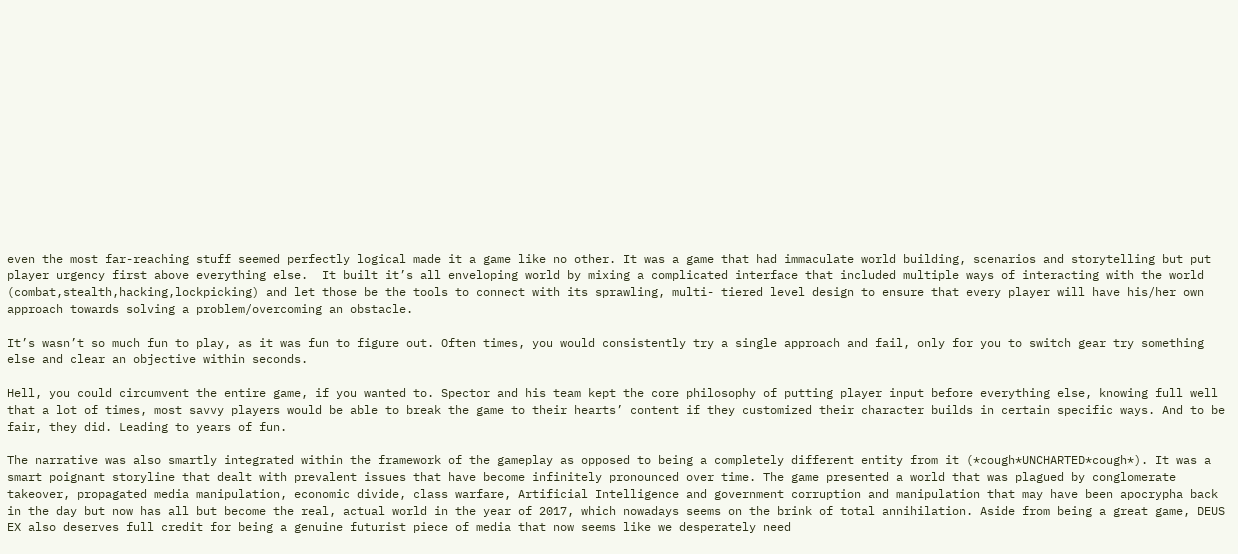even the most far-reaching stuff seemed perfectly logical made it a game like no other. It was a game that had immaculate world building, scenarios and storytelling but put player urgency first above everything else.  It built it’s all enveloping world by mixing a complicated interface that included multiple ways of interacting with the world (combat,stealth,hacking,lockpicking) and let those be the tools to connect with its sprawling, multi- tiered level design to ensure that every player will have his/her own approach towards solving a problem/overcoming an obstacle.

It’s wasn’t so much fun to play, as it was fun to figure out. Often times, you would consistently try a single approach and fail, only for you to switch gear try something else and clear an objective within seconds.

Hell, you could circumvent the entire game, if you wanted to. Spector and his team kept the core philosophy of putting player input before everything else, knowing full well that a lot of times, most savvy players would be able to break the game to their hearts’ content if they customized their character builds in certain specific ways. And to be fair, they did. Leading to years of fun.

The narrative was also smartly integrated within the framework of the gameplay as opposed to being a completely different entity from it (*cough*UNCHARTED*cough*). It was a smart poignant storyline that dealt with prevalent issues that have become infinitely pronounced over time. The game presented a world that was plagued by conglomerate takeover, propagated media manipulation, economic divide, class warfare, Artificial Intelligence and government corruption and manipulation that may have been apocrypha back in the day but now has all but become the real, actual world in the year of 2017, which nowadays seems on the brink of total annihilation. Aside from being a great game, DEUS EX also deserves full credit for being a genuine futurist piece of media that now seems like we desperately need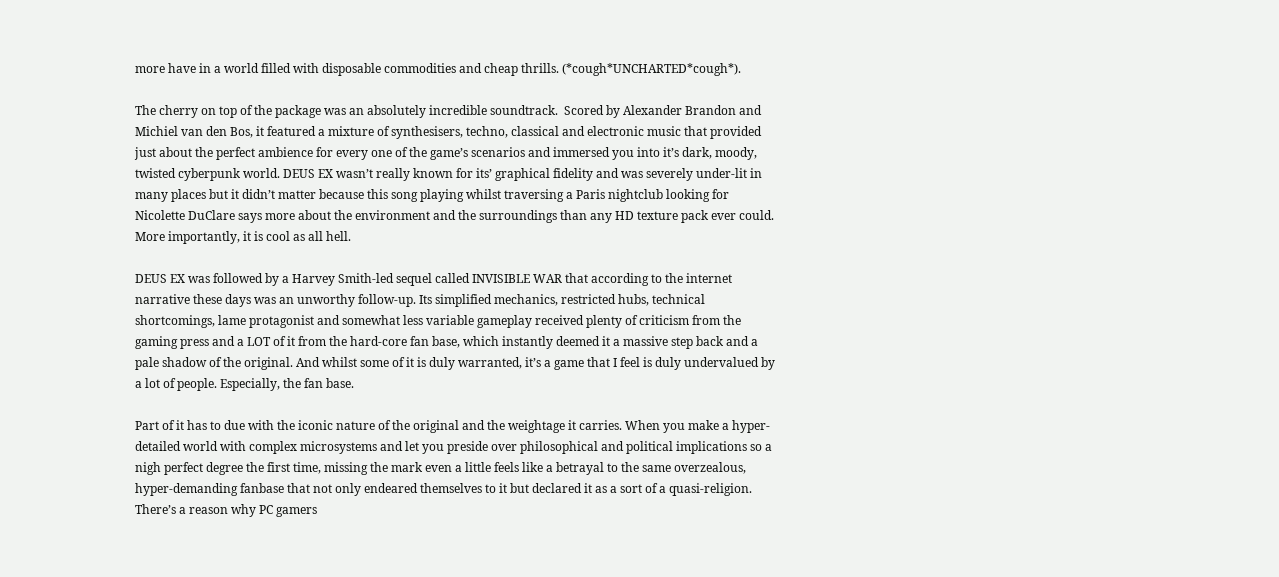more have in a world filled with disposable commodities and cheap thrills. (*cough*UNCHARTED*cough*).

The cherry on top of the package was an absolutely incredible soundtrack.  Scored by Alexander Brandon and Michiel van den Bos, it featured a mixture of synthesisers, techno, classical and electronic music that provided just about the perfect ambience for every one of the game’s scenarios and immersed you into it’s dark, moody, twisted cyberpunk world. DEUS EX wasn’t really known for its’ graphical fidelity and was severely under-lit in many places but it didn’t matter because this song playing whilst traversing a Paris nightclub looking for Nicolette DuClare says more about the environment and the surroundings than any HD texture pack ever could. More importantly, it is cool as all hell.

DEUS EX was followed by a Harvey Smith-led sequel called INVISIBLE WAR that according to the internet narrative these days was an unworthy follow-up. Its simplified mechanics, restricted hubs, technical shortcomings, lame protagonist and somewhat less variable gameplay received plenty of criticism from the gaming press and a LOT of it from the hard-core fan base, which instantly deemed it a massive step back and a pale shadow of the original. And whilst some of it is duly warranted, it’s a game that I feel is duly undervalued by a lot of people. Especially, the fan base.

Part of it has to due with the iconic nature of the original and the weightage it carries. When you make a hyper-detailed world with complex microsystems and let you preside over philosophical and political implications so a nigh perfect degree the first time, missing the mark even a little feels like a betrayal to the same overzealous, hyper-demanding fanbase that not only endeared themselves to it but declared it as a sort of a quasi-religion. There’s a reason why PC gamers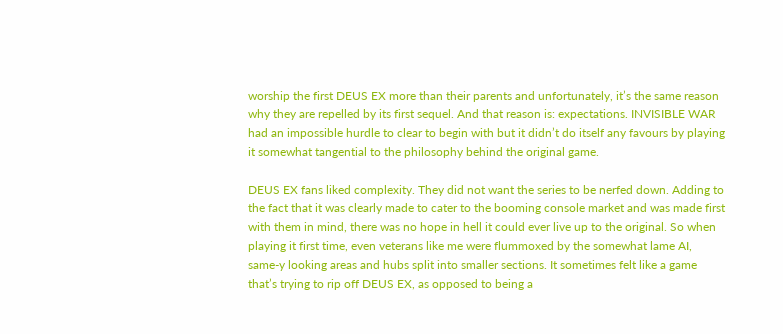worship the first DEUS EX more than their parents and unfortunately, it’s the same reason why they are repelled by its first sequel. And that reason is: expectations. INVISIBLE WAR had an impossible hurdle to clear to begin with but it didn’t do itself any favours by playing it somewhat tangential to the philosophy behind the original game.

DEUS EX fans liked complexity. They did not want the series to be nerfed down. Adding to the fact that it was clearly made to cater to the booming console market and was made first with them in mind, there was no hope in hell it could ever live up to the original. So when playing it first time, even veterans like me were flummoxed by the somewhat lame AI, same-y looking areas and hubs split into smaller sections. It sometimes felt like a game that’s trying to rip off DEUS EX, as opposed to being a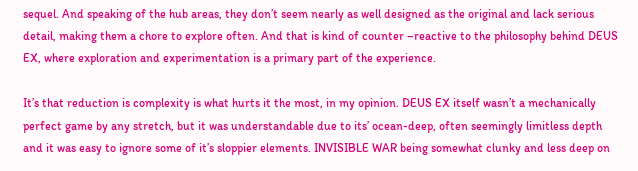sequel. And speaking of the hub areas, they don’t seem nearly as well designed as the original and lack serious detail, making them a chore to explore often. And that is kind of counter –reactive to the philosophy behind DEUS EX, where exploration and experimentation is a primary part of the experience.

It’s that reduction is complexity is what hurts it the most, in my opinion. DEUS EX itself wasn’t a mechanically perfect game by any stretch, but it was understandable due to its’ ocean-deep, often seemingly limitless depth and it was easy to ignore some of it’s sloppier elements. INVISIBLE WAR being somewhat clunky and less deep on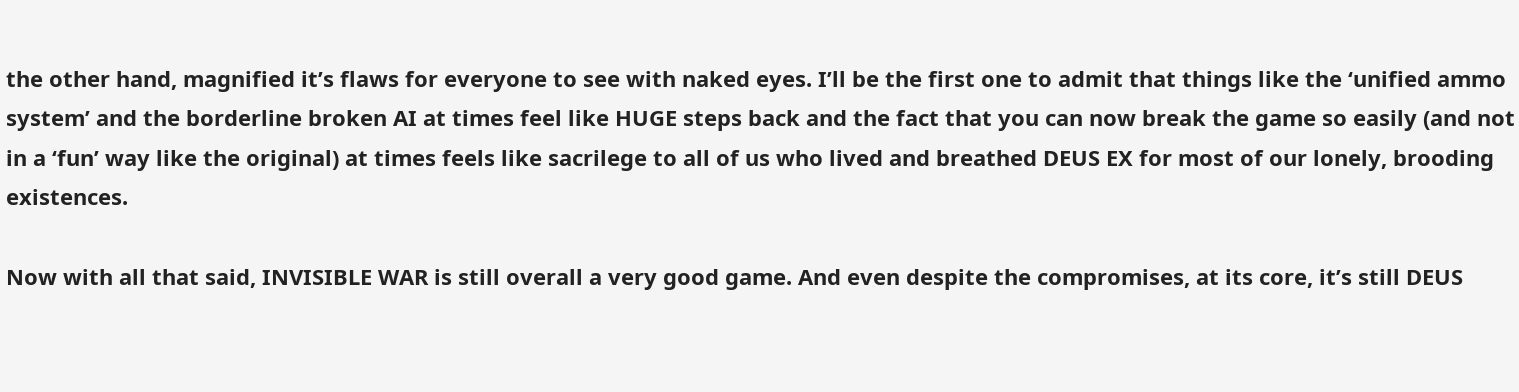the other hand, magnified it’s flaws for everyone to see with naked eyes. I’ll be the first one to admit that things like the ‘unified ammo system’ and the borderline broken AI at times feel like HUGE steps back and the fact that you can now break the game so easily (and not in a ‘fun’ way like the original) at times feels like sacrilege to all of us who lived and breathed DEUS EX for most of our lonely, brooding existences.

Now with all that said, INVISIBLE WAR is still overall a very good game. And even despite the compromises, at its core, it’s still DEUS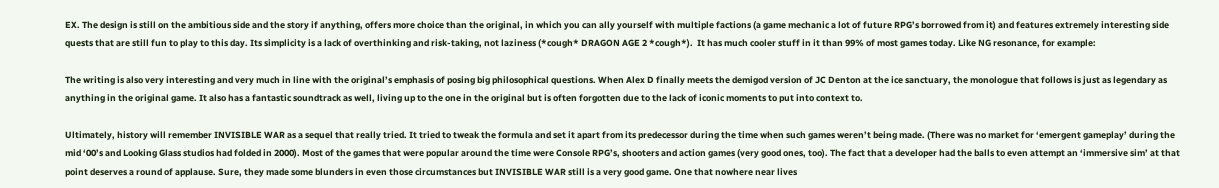EX. The design is still on the ambitious side and the story if anything, offers more choice than the original, in which you can ally yourself with multiple factions (a game mechanic a lot of future RPG’s borrowed from it) and features extremely interesting side quests that are still fun to play to this day. Its simplicity is a lack of overthinking and risk-taking, not laziness (*cough* DRAGON AGE 2 *cough*).  It has much cooler stuff in it than 99% of most games today. Like NG resonance, for example:

The writing is also very interesting and very much in line with the original’s emphasis of posing big philosophical questions. When Alex D finally meets the demigod version of JC Denton at the ice sanctuary, the monologue that follows is just as legendary as anything in the original game. It also has a fantastic soundtrack as well, living up to the one in the original but is often forgotten due to the lack of iconic moments to put into context to.

Ultimately, history will remember INVISIBLE WAR as a sequel that really tried. It tried to tweak the formula and set it apart from its predecessor during the time when such games weren’t being made. (There was no market for ‘emergent gameplay’ during the mid ‘00’s and Looking Glass studios had folded in 2000). Most of the games that were popular around the time were Console RPG’s, shooters and action games (very good ones, too). The fact that a developer had the balls to even attempt an ‘immersive sim’ at that point deserves a round of applause. Sure, they made some blunders in even those circumstances but INVISIBLE WAR still is a very good game. One that nowhere near lives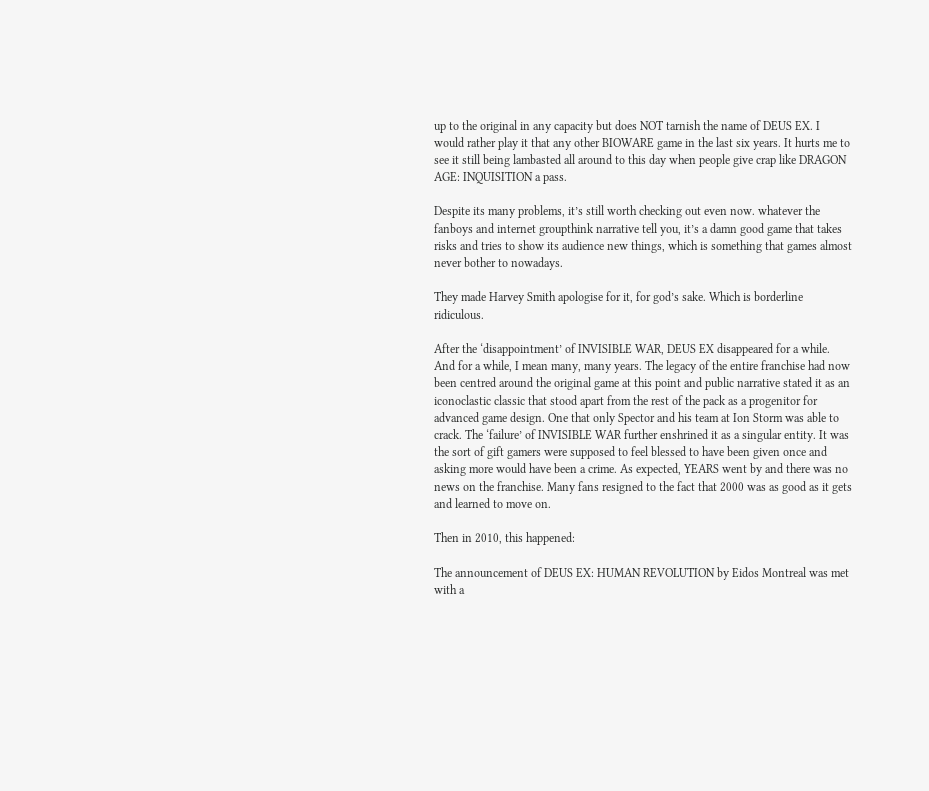up to the original in any capacity but does NOT tarnish the name of DEUS EX. I would rather play it that any other BIOWARE game in the last six years. It hurts me to see it still being lambasted all around to this day when people give crap like DRAGON AGE: INQUISITION a pass.

Despite its many problems, it’s still worth checking out even now. whatever the fanboys and internet groupthink narrative tell you, it’s a damn good game that takes risks and tries to show its audience new things, which is something that games almost never bother to nowadays.

They made Harvey Smith apologise for it, for god’s sake. Which is borderline ridiculous.

After the ‘disappointment’ of INVISIBLE WAR, DEUS EX disappeared for a while. And for a while, I mean many, many years. The legacy of the entire franchise had now been centred around the original game at this point and public narrative stated it as an iconoclastic classic that stood apart from the rest of the pack as a progenitor for advanced game design. One that only Spector and his team at Ion Storm was able to crack. The ‘failure’ of INVISIBLE WAR further enshrined it as a singular entity. It was the sort of gift gamers were supposed to feel blessed to have been given once and asking more would have been a crime. As expected, YEARS went by and there was no news on the franchise. Many fans resigned to the fact that 2000 was as good as it gets and learned to move on.

Then in 2010, this happened:

The announcement of DEUS EX: HUMAN REVOLUTION by Eidos Montreal was met with a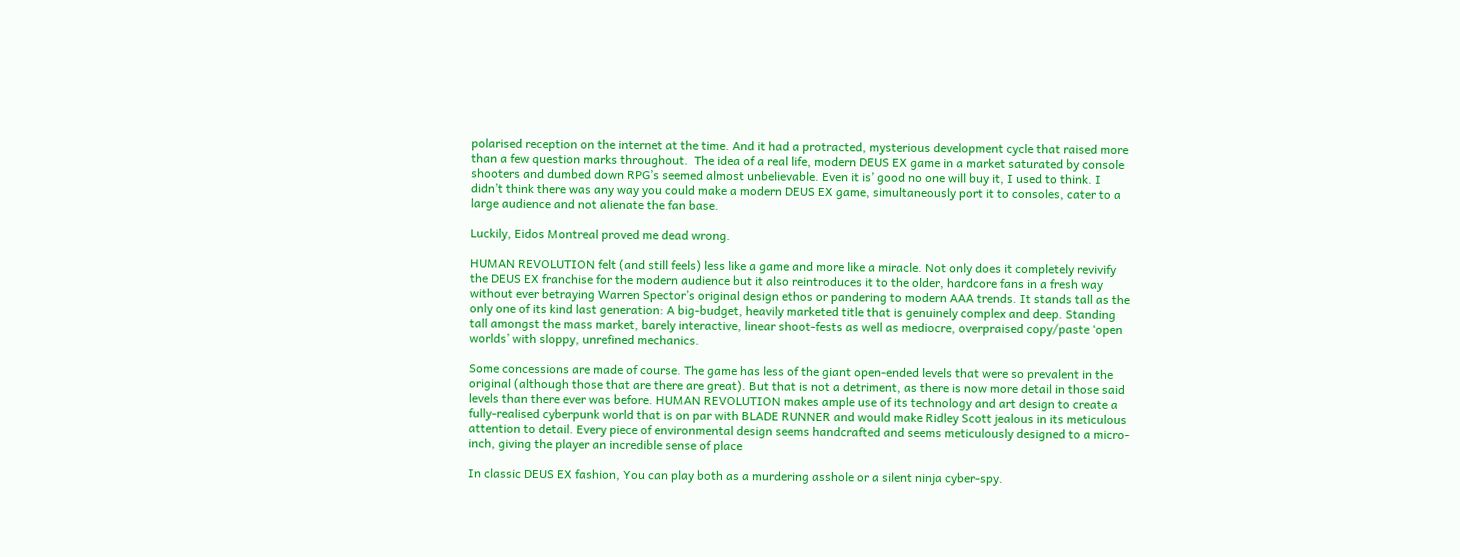polarised reception on the internet at the time. And it had a protracted, mysterious development cycle that raised more than a few question marks throughout.  The idea of a real life, modern DEUS EX game in a market saturated by console shooters and dumbed down RPG’s seemed almost unbelievable. Even it is’ good no one will buy it, I used to think. I didn’t think there was any way you could make a modern DEUS EX game, simultaneously port it to consoles, cater to a large audience and not alienate the fan base.

Luckily, Eidos Montreal proved me dead wrong.

HUMAN REVOLUTION felt (and still feels) less like a game and more like a miracle. Not only does it completely revivify the DEUS EX franchise for the modern audience but it also reintroduces it to the older, hardcore fans in a fresh way without ever betraying Warren Spector’s original design ethos or pandering to modern AAA trends. It stands tall as the only one of its kind last generation: A big-budget, heavily marketed title that is genuinely complex and deep. Standing tall amongst the mass market, barely interactive, linear shoot-fests as well as mediocre, overpraised copy/paste ‘open worlds’ with sloppy, unrefined mechanics.

Some concessions are made of course. The game has less of the giant open-ended levels that were so prevalent in the original (although those that are there are great). But that is not a detriment, as there is now more detail in those said levels than there ever was before. HUMAN REVOLUTION makes ample use of its technology and art design to create a fully-realised cyberpunk world that is on par with BLADE RUNNER and would make Ridley Scott jealous in its meticulous attention to detail. Every piece of environmental design seems handcrafted and seems meticulously designed to a micro-inch, giving the player an incredible sense of place

In classic DEUS EX fashion, You can play both as a murdering asshole or a silent ninja cyber-spy.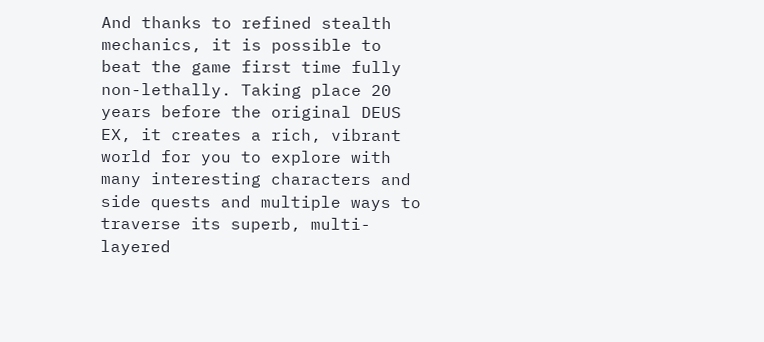And thanks to refined stealth mechanics, it is possible to beat the game first time fully non-lethally. Taking place 20 years before the original DEUS EX, it creates a rich, vibrant world for you to explore with many interesting characters and side quests and multiple ways to traverse its superb, multi-layered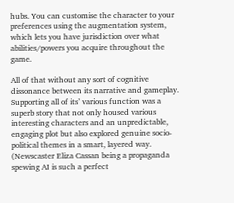hubs. You can customise the character to your preferences using the augmentation system, which lets you have jurisdiction over what abilities/powers you acquire throughout the game.

All of that without any sort of cognitive dissonance between its narrative and gameplay. Supporting all of its’ various function was a superb story that not only housed various interesting characters and an unpredictable, engaging plot but also explored genuine socio-political themes in a smart, layered way. (Newscaster Eliza Cassan being a propaganda spewing AI is such a perfect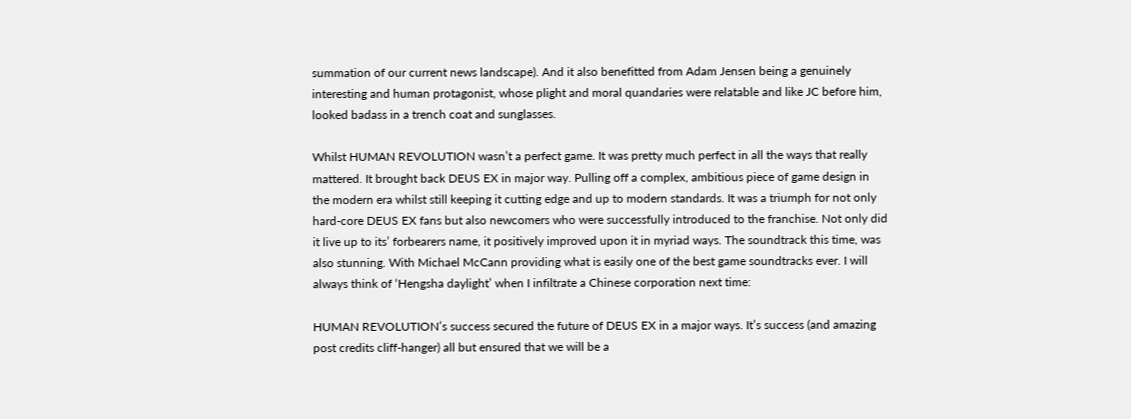summation of our current news landscape). And it also benefitted from Adam Jensen being a genuinely interesting and human protagonist, whose plight and moral quandaries were relatable and like JC before him, looked badass in a trench coat and sunglasses.

Whilst HUMAN REVOLUTION wasn’t a perfect game. It was pretty much perfect in all the ways that really mattered. It brought back DEUS EX in major way. Pulling off a complex, ambitious piece of game design in the modern era whilst still keeping it cutting edge and up to modern standards. It was a triumph for not only hard-core DEUS EX fans but also newcomers who were successfully introduced to the franchise. Not only did it live up to its’ forbearers name, it positively improved upon it in myriad ways. The soundtrack this time, was also stunning. With Michael McCann providing what is easily one of the best game soundtracks ever. I will always think of ‘Hengsha daylight’ when I infiltrate a Chinese corporation next time:

HUMAN REVOLUTION’s success secured the future of DEUS EX in a major ways. It’s success (and amazing post credits cliff-hanger) all but ensured that we will be a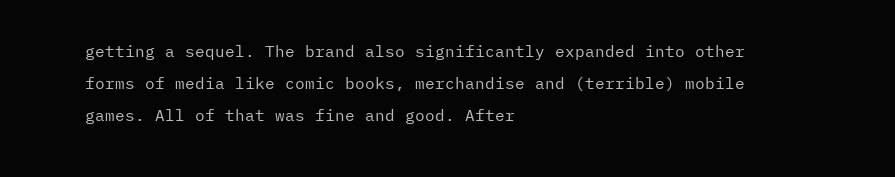getting a sequel. The brand also significantly expanded into other forms of media like comic books, merchandise and (terrible) mobile games. All of that was fine and good. After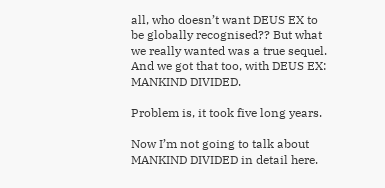all, who doesn’t want DEUS EX to be globally recognised?? But what we really wanted was a true sequel. And we got that too, with DEUS EX: MANKIND DIVIDED.

Problem is, it took five long years.

Now I’m not going to talk about MANKIND DIVIDED in detail here.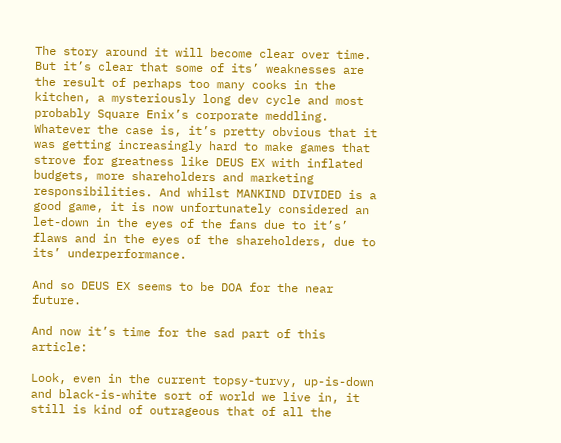The story around it will become clear over time. But it’s clear that some of its’ weaknesses are the result of perhaps too many cooks in the kitchen, a mysteriously long dev cycle and most probably Square Enix’s corporate meddling. Whatever the case is, it’s pretty obvious that it was getting increasingly hard to make games that strove for greatness like DEUS EX with inflated budgets, more shareholders and marketing responsibilities. And whilst MANKIND DIVIDED is a good game, it is now unfortunately considered an let-down in the eyes of the fans due to it’s’ flaws and in the eyes of the shareholders, due to its’ underperformance.

And so DEUS EX seems to be DOA for the near future.

And now it’s time for the sad part of this article:

Look, even in the current topsy-turvy, up-is-down and black-is-white sort of world we live in, it still is kind of outrageous that of all the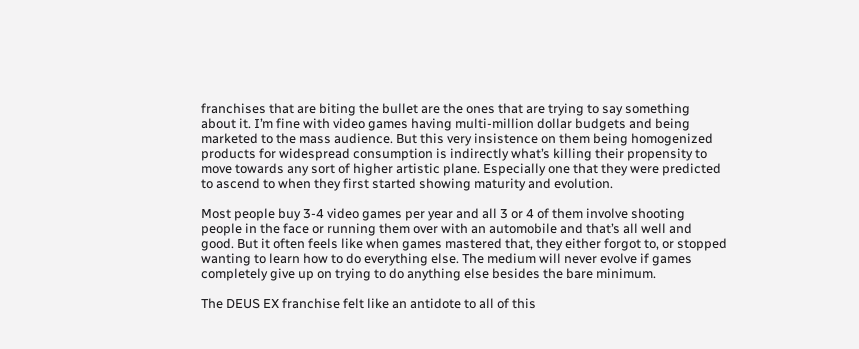franchises that are biting the bullet are the ones that are trying to say something about it. I’m fine with video games having multi-million dollar budgets and being marketed to the mass audience. But this very insistence on them being homogenized products for widespread consumption is indirectly what’s killing their propensity to move towards any sort of higher artistic plane. Especially one that they were predicted to ascend to when they first started showing maturity and evolution.

Most people buy 3-4 video games per year and all 3 or 4 of them involve shooting people in the face or running them over with an automobile and that’s all well and good. But it often feels like when games mastered that, they either forgot to, or stopped wanting to learn how to do everything else. The medium will never evolve if games completely give up on trying to do anything else besides the bare minimum.

The DEUS EX franchise felt like an antidote to all of this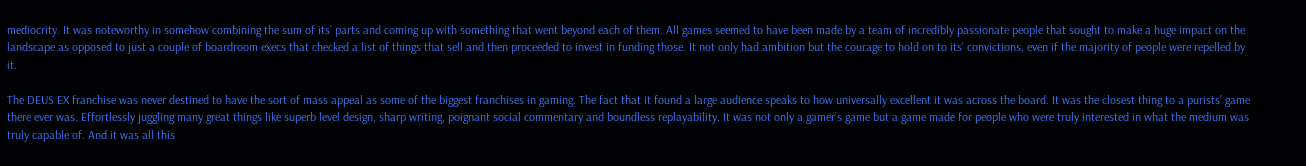mediocrity. It was noteworthy in somehow combining the sum of its’ parts and coming up with something that went beyond each of them. All games seemed to have been made by a team of incredibly passionate people that sought to make a huge impact on the landscape as opposed to just a couple of boardroom execs that checked a list of things that sell and then proceeded to invest in funding those. It not only had ambition but the courage to hold on to its’ convictions, even if the majority of people were repelled by it.

The DEUS EX franchise was never destined to have the sort of mass appeal as some of the biggest franchises in gaming. The fact that it found a large audience speaks to how universally excellent it was across the board. It was the closest thing to a purists’ game there ever was. Effortlessly juggling many great things like superb level design, sharp writing, poignant social commentary and boundless replayability. It was not only a gamer’s game but a game made for people who were truly interested in what the medium was truly capable of. And it was all this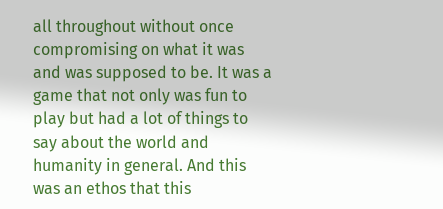all throughout without once compromising on what it was and was supposed to be. It was a game that not only was fun to play but had a lot of things to say about the world and humanity in general. And this was an ethos that this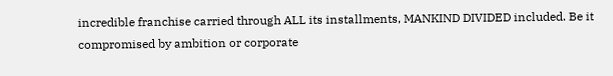incredible franchise carried through ALL its installments, MANKIND DIVIDED included. Be it compromised by ambition or corporate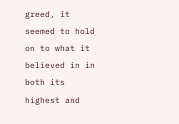greed, it seemed to hold on to what it believed in in both its highest and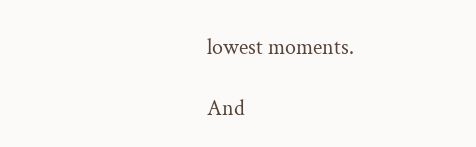lowest moments.

And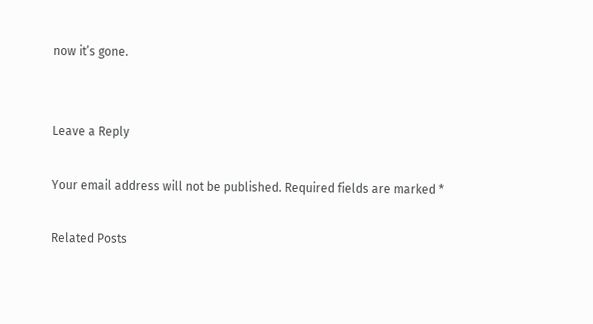now it’s gone.


Leave a Reply

Your email address will not be published. Required fields are marked *

Related Posts